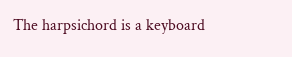The harpsichord is a keyboard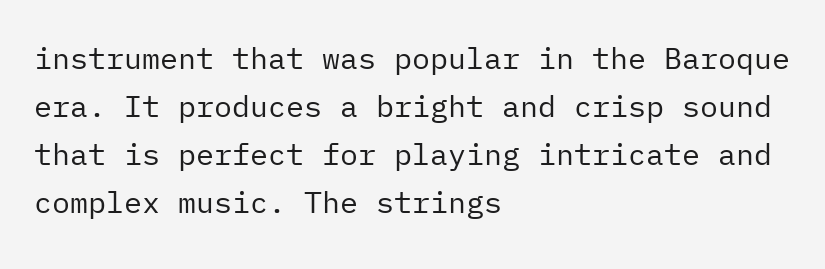instrument that was popular in the Baroque era. It produces a bright and crisp sound that is perfect for playing intricate and complex music. The strings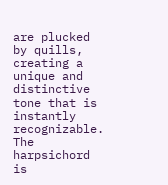are plucked by quills, creating a unique and distinctive tone that is instantly recognizable. The harpsichord is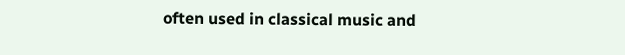often used in classical music and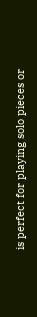is perfect for playing solo pieces or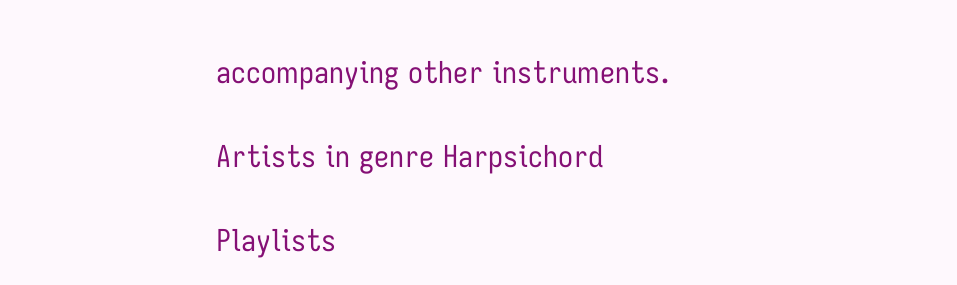accompanying other instruments.

Artists in genre Harpsichord

Playlists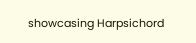showcasing Harpsichord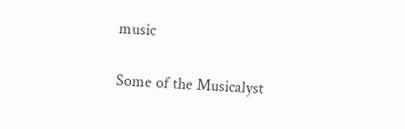music

Some of the Musicalyst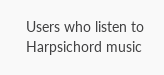Users who listen to Harpsichord music